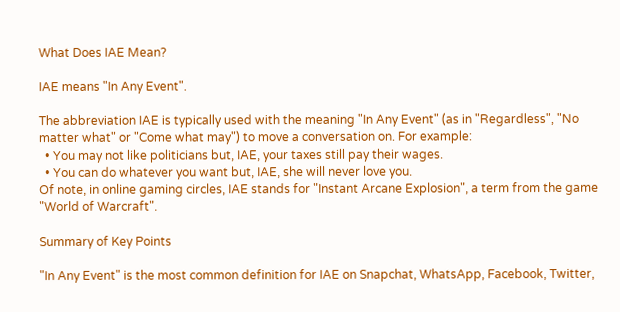What Does IAE Mean?

IAE means "In Any Event".

The abbreviation IAE is typically used with the meaning "In Any Event" (as in "Regardless", "No matter what" or "Come what may") to move a conversation on. For example:
  • You may not like politicians but, IAE, your taxes still pay their wages.
  • You can do whatever you want but, IAE, she will never love you.
Of note, in online gaming circles, IAE stands for "Instant Arcane Explosion", a term from the game "World of Warcraft".

Summary of Key Points

"In Any Event" is the most common definition for IAE on Snapchat, WhatsApp, Facebook, Twitter,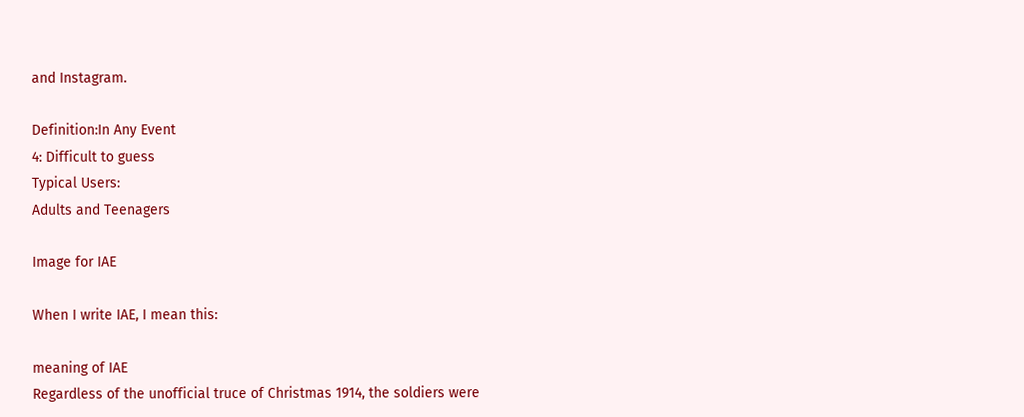and Instagram.

Definition:In Any Event
4: Difficult to guess
Typical Users:
Adults and Teenagers

Image for IAE

When I write IAE, I mean this:

meaning of IAE
Regardless of the unofficial truce of Christmas 1914, the soldiers were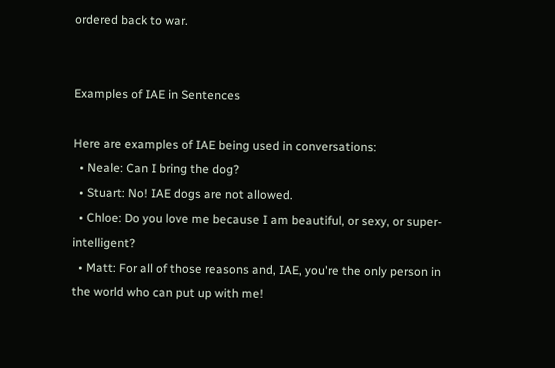ordered back to war.


Examples of IAE in Sentences

Here are examples of IAE being used in conversations:
  • Neale: Can I bring the dog?
  • Stuart: No! IAE dogs are not allowed.
  • Chloe: Do you love me because I am beautiful, or sexy, or super-intelligent?
  • Matt: For all of those reasons and, IAE, you're the only person in the world who can put up with me!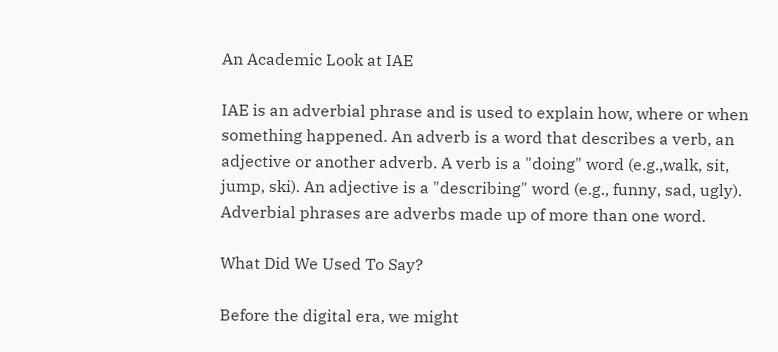An Academic Look at IAE

IAE is an adverbial phrase and is used to explain how, where or when something happened. An adverb is a word that describes a verb, an adjective or another adverb. A verb is a "doing" word (e.g.,walk, sit, jump, ski). An adjective is a "describing" word (e.g., funny, sad, ugly). Adverbial phrases are adverbs made up of more than one word.

What Did We Used To Say?

Before the digital era, we might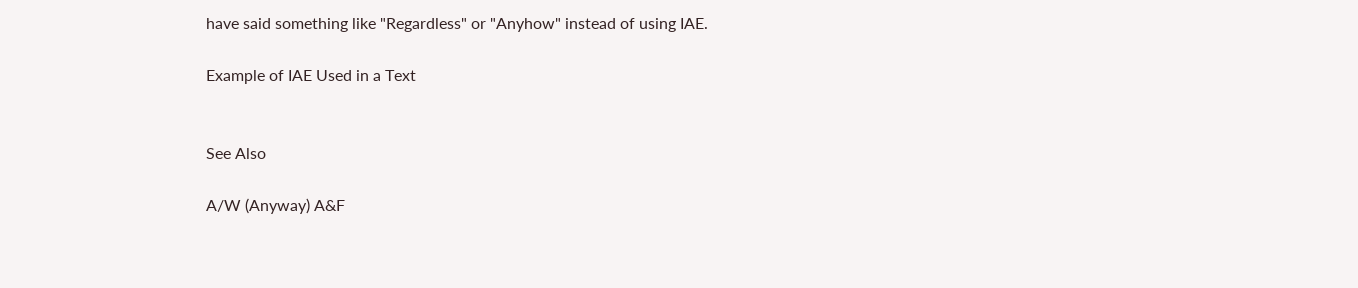have said something like "Regardless" or "Anyhow" instead of using IAE.

Example of IAE Used in a Text


See Also

A/W (Anyway) A&F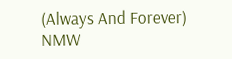(Always And Forever) NMW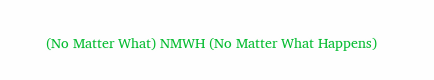(No Matter What) NMWH (No Matter What Happens)